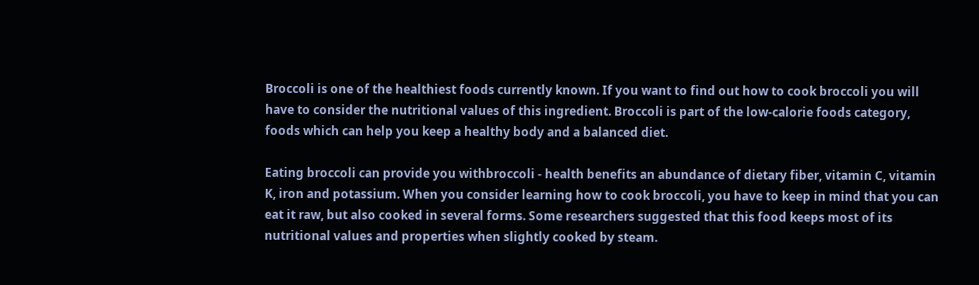Broccoli is one of the healthiest foods currently known. If you want to find out how to cook broccoli you will have to consider the nutritional values of this ingredient. Broccoli is part of the low-calorie foods category, foods which can help you keep a healthy body and a balanced diet.

Eating broccoli can provide you withbroccoli - health benefits an abundance of dietary fiber, vitamin C, vitamin K, iron and potassium. When you consider learning how to cook broccoli, you have to keep in mind that you can eat it raw, but also cooked in several forms. Some researchers suggested that this food keeps most of its nutritional values and properties when slightly cooked by steam.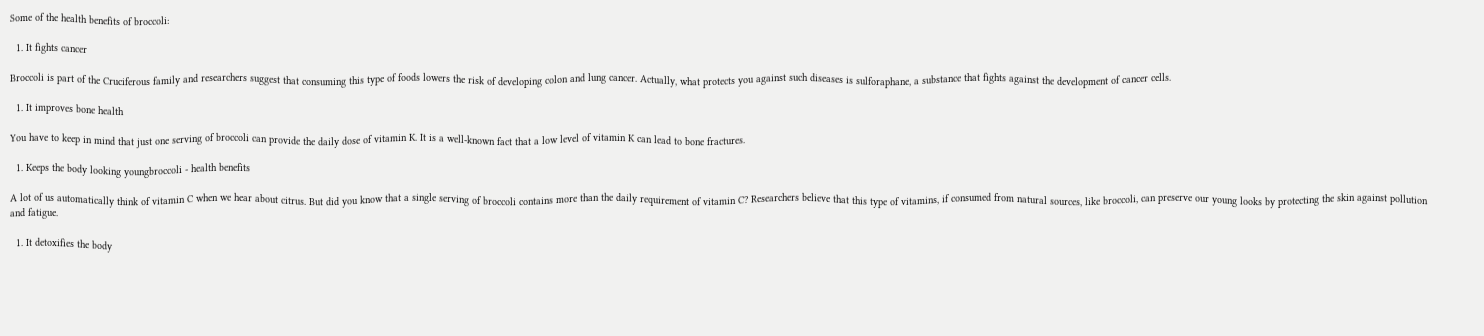Some of the health benefits of broccoli:

  1. It fights cancer

Broccoli is part of the Cruciferous family and researchers suggest that consuming this type of foods lowers the risk of developing colon and lung cancer. Actually, what protects you against such diseases is sulforaphane, a substance that fights against the development of cancer cells.

  1. It improves bone health

You have to keep in mind that just one serving of broccoli can provide the daily dose of vitamin K. It is a well-known fact that a low level of vitamin K can lead to bone fractures.

  1. Keeps the body looking youngbroccoli - health benefits

A lot of us automatically think of vitamin C when we hear about citrus. But did you know that a single serving of broccoli contains more than the daily requirement of vitamin C? Researchers believe that this type of vitamins, if consumed from natural sources, like broccoli, can preserve our young looks by protecting the skin against pollution and fatigue.

  1. It detoxifies the body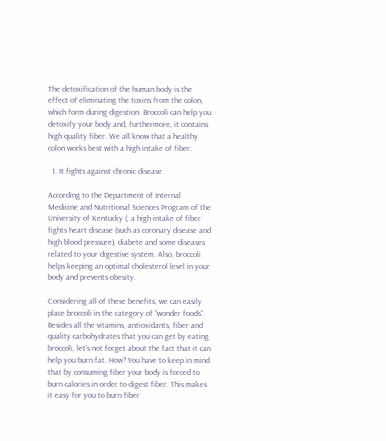The detoxification of the human body is the effect of eliminating the toxins from the colon, which form during digestion. Broccoli can help you detoxify your body and, furthermore, it contains high quality fiber. We all know that a healthy colon works best with a high intake of fiber.

  1. It fights against chronic disease

According to the Department of Internal Medicine and Nutritional Sciences Program of the University of Kentucky (, a high intake of fiber fights heart disease (such as coronary disease and high blood pressure), diabete and some diseases related to your digestive system. Also, broccoli helps keeping an optimal cholesterol level in your body and prevents obesity.

Considering all of these benefits, we can easily place broccoli in the category of “wonder foods”. Besides all the vitamins, antioxidants, fiber and quality carbohydrates that you can get by eating broccoli, let’s not forget about the fact that it can help you burn fat. How? You have to keep in mind that by consuming fiber your body is forced to burn calories in order to digest fiber. This makes it easy for you to burn fiber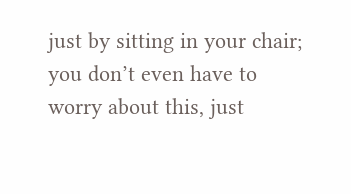just by sitting in your chair; you don’t even have to worry about this, just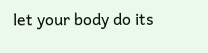let your body do its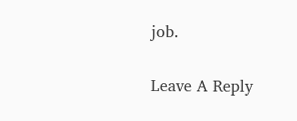job.


Leave A Reply